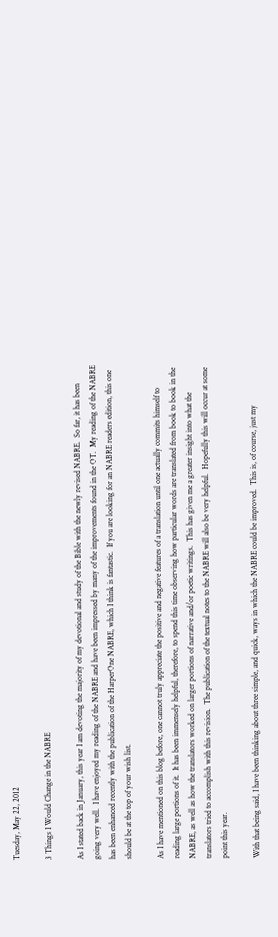Tuesday, May 22, 2012

3 Things I Would Change in the NABRE

As I stated back in January, this year I am devoting the majority of my devotional and study of the Bible with the newly revised NABRE.  So far, it has been going very well.  I have enjoyed my reading of the NABRE and have been impressed by many of the improvements found in the OT.  My reading of the NABRE has been enhanced recently with the publication of the HarperOne NABRE, which I think is fantastic.  If you are looking for an NABRE readers edition, this one should be at the top of your wish list.

As I have mentioned on this blog before, one cannot truly appreciate the positive and negative features of a translation until one actually commits himself to reading large portions of it.  It has been immensely helpful, therefore, to spend this time observing how particular words are translated from book to book in the NABRE, as well as how the translators worked on larger portions of narrative and/or poetic writings.  This has given me a greater insight into what the translators tried to accomplish with this revision.  The publication of the textual notes to the NABRE will also be very helpful.  Hopefully this will occur at some point this year.

With that being said, I have been thinking about three simple, and quick, ways in which the NABRE could be improved.  This is, of course, just my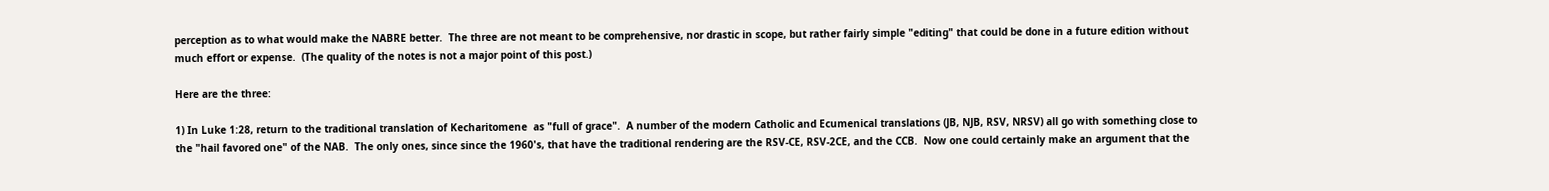perception as to what would make the NABRE better.  The three are not meant to be comprehensive, nor drastic in scope, but rather fairly simple "editing" that could be done in a future edition without much effort or expense.  (The quality of the notes is not a major point of this post.)

Here are the three:

1) In Luke 1:28, return to the traditional translation of Kecharitomene  as "full of grace".  A number of the modern Catholic and Ecumenical translations (JB, NJB, RSV, NRSV) all go with something close to the "hail favored one" of the NAB.  The only ones, since since the 1960's, that have the traditional rendering are the RSV-CE, RSV-2CE, and the CCB.  Now one could certainly make an argument that the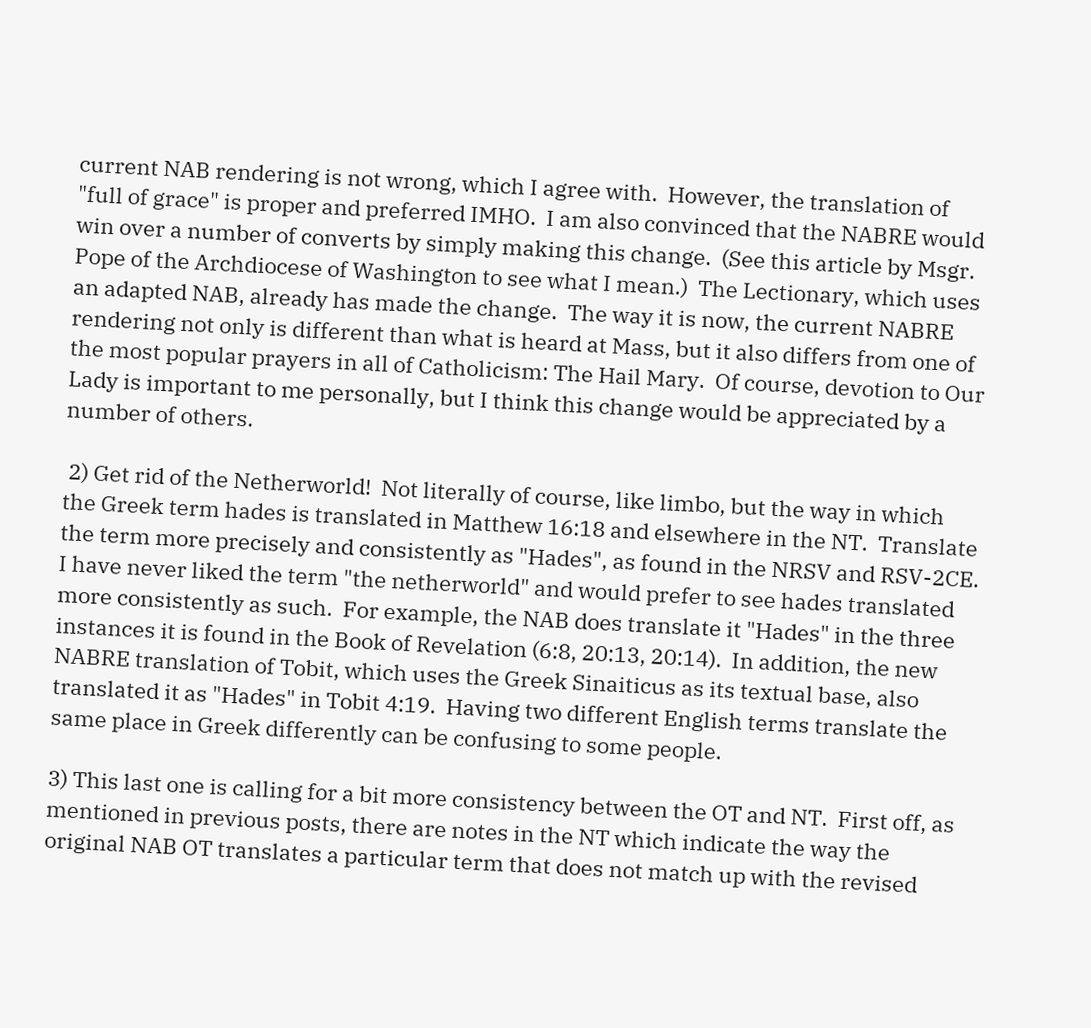current NAB rendering is not wrong, which I agree with.  However, the translation of "full of grace" is proper and preferred IMHO.  I am also convinced that the NABRE would win over a number of converts by simply making this change.  (See this article by Msgr. Pope of the Archdiocese of Washington to see what I mean.)  The Lectionary, which uses an adapted NAB, already has made the change.  The way it is now, the current NABRE rendering not only is different than what is heard at Mass, but it also differs from one of the most popular prayers in all of Catholicism: The Hail Mary.  Of course, devotion to Our Lady is important to me personally, but I think this change would be appreciated by a number of others.

 2) Get rid of the Netherworld!  Not literally of course, like limbo, but the way in which the Greek term hades is translated in Matthew 16:18 and elsewhere in the NT.  Translate the term more precisely and consistently as "Hades", as found in the NRSV and RSV-2CE.  I have never liked the term "the netherworld" and would prefer to see hades translated more consistently as such.  For example, the NAB does translate it "Hades" in the three instances it is found in the Book of Revelation (6:8, 20:13, 20:14).  In addition, the new NABRE translation of Tobit, which uses the Greek Sinaiticus as its textual base, also translated it as "Hades" in Tobit 4:19.  Having two different English terms translate the same place in Greek differently can be confusing to some people.

3) This last one is calling for a bit more consistency between the OT and NT.  First off, as mentioned in previous posts, there are notes in the NT which indicate the way the original NAB OT translates a particular term that does not match up with the revised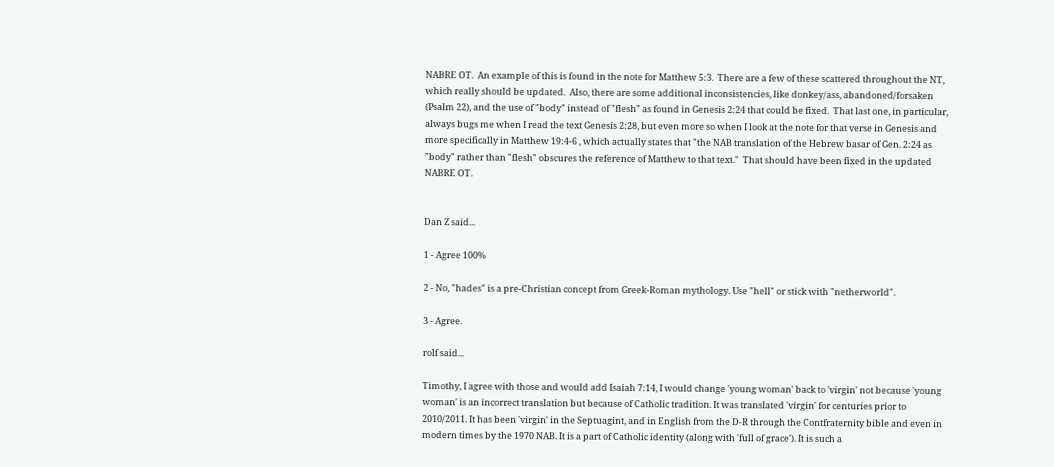NABRE OT.  An example of this is found in the note for Matthew 5:3.  There are a few of these scattered throughout the NT, which really should be updated.  Also, there are some additional inconsistencies, like donkey/ass, abandoned/forsaken (Psalm 22), and the use of "body" instead of "flesh" as found in Genesis 2:24 that could be fixed.  That last one, in particular, always bugs me when I read the text Genesis 2:28, but even more so when I look at the note for that verse in Genesis and more specifically in Matthew 19:4-6 , which actually states that "the NAB translation of the Hebrew basar of Gen. 2:24 as "body" rather than "flesh" obscures the reference of Matthew to that text."  That should have been fixed in the updated NABRE OT.


Dan Z said...

1 - Agree 100%

2 - No, "hades" is a pre-Christian concept from Greek-Roman mythology. Use "hell" or stick with "netherworld".

3 - Agree.

rolf said...

Timothy, I agree with those and would add Isaiah 7:14, I would change 'young woman' back to 'virgin' not because 'young woman' is an incorrect translation but because of Catholic tradition. It was translated 'virgin' for centuries prior to 2010/2011. It has been 'virgin' in the Septuagint, and in English from the D-R through the Contfraternity bible and even in modern times by the 1970 NAB. It is a part of Catholic identity (along with 'full of grace'). It is such a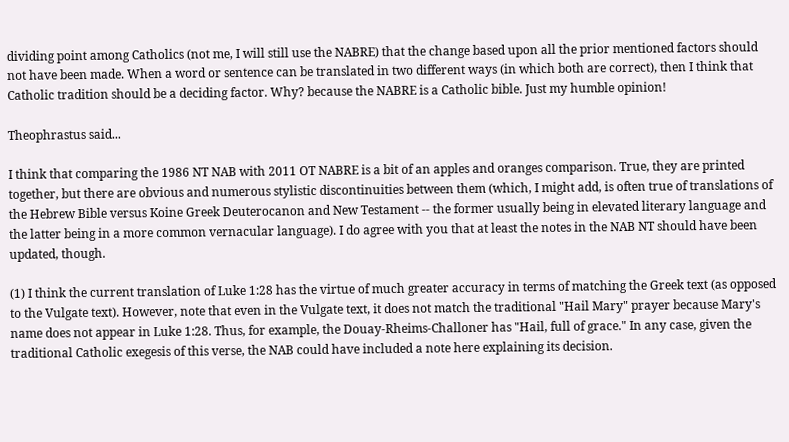dividing point among Catholics (not me, I will still use the NABRE) that the change based upon all the prior mentioned factors should not have been made. When a word or sentence can be translated in two different ways (in which both are correct), then I think that Catholic tradition should be a deciding factor. Why? because the NABRE is a Catholic bible. Just my humble opinion!

Theophrastus said...

I think that comparing the 1986 NT NAB with 2011 OT NABRE is a bit of an apples and oranges comparison. True, they are printed together, but there are obvious and numerous stylistic discontinuities between them (which, I might add, is often true of translations of the Hebrew Bible versus Koine Greek Deuterocanon and New Testament -- the former usually being in elevated literary language and the latter being in a more common vernacular language). I do agree with you that at least the notes in the NAB NT should have been updated, though.

(1) I think the current translation of Luke 1:28 has the virtue of much greater accuracy in terms of matching the Greek text (as opposed to the Vulgate text). However, note that even in the Vulgate text, it does not match the traditional "Hail Mary" prayer because Mary's name does not appear in Luke 1:28. Thus, for example, the Douay-Rheims-Challoner has "Hail, full of grace." In any case, given the traditional Catholic exegesis of this verse, the NAB could have included a note here explaining its decision.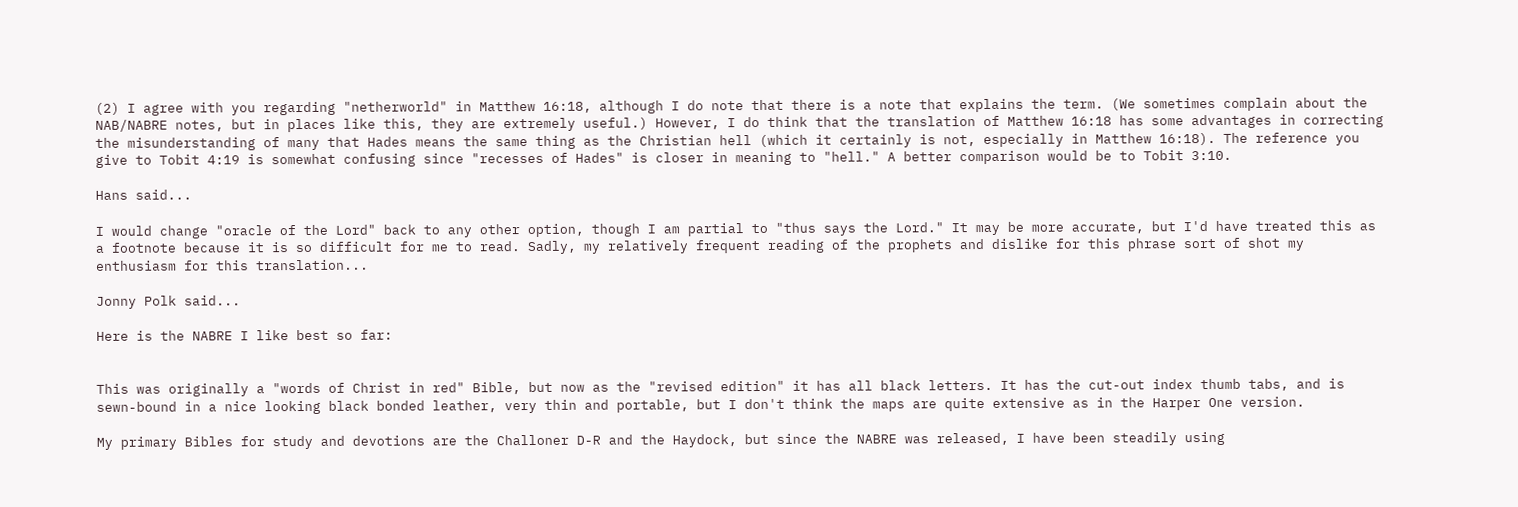(2) I agree with you regarding "netherworld" in Matthew 16:18, although I do note that there is a note that explains the term. (We sometimes complain about the NAB/NABRE notes, but in places like this, they are extremely useful.) However, I do think that the translation of Matthew 16:18 has some advantages in correcting the misunderstanding of many that Hades means the same thing as the Christian hell (which it certainly is not, especially in Matthew 16:18). The reference you give to Tobit 4:19 is somewhat confusing since "recesses of Hades" is closer in meaning to "hell." A better comparison would be to Tobit 3:10.

Hans said...

I would change "oracle of the Lord" back to any other option, though I am partial to "thus says the Lord." It may be more accurate, but I'd have treated this as a footnote because it is so difficult for me to read. Sadly, my relatively frequent reading of the prophets and dislike for this phrase sort of shot my enthusiasm for this translation...

Jonny Polk said...

Here is the NABRE I like best so far:


This was originally a "words of Christ in red" Bible, but now as the "revised edition" it has all black letters. It has the cut-out index thumb tabs, and is sewn-bound in a nice looking black bonded leather, very thin and portable, but I don't think the maps are quite extensive as in the Harper One version.

My primary Bibles for study and devotions are the Challoner D-R and the Haydock, but since the NABRE was released, I have been steadily using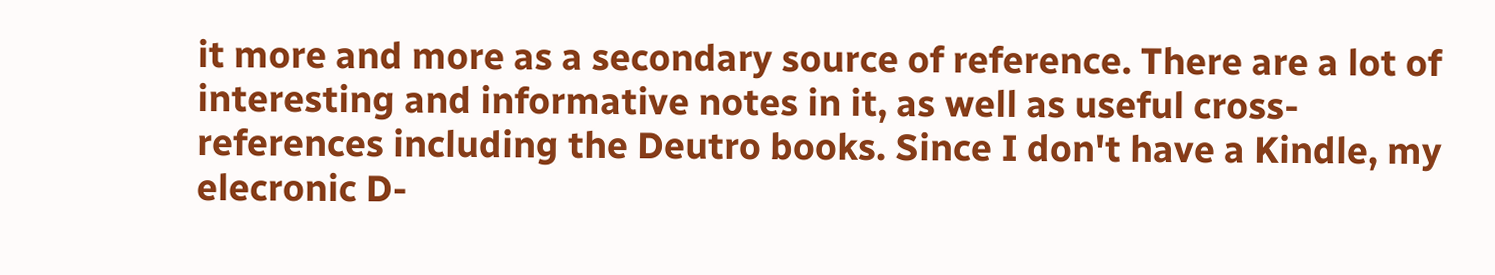it more and more as a secondary source of reference. There are a lot of interesting and informative notes in it, as well as useful cross-references including the Deutro books. Since I don't have a Kindle, my elecronic D-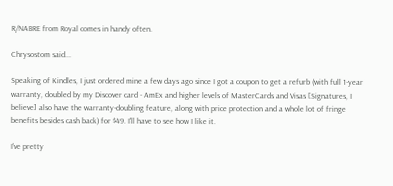R/NABRE from Royal comes in handy often.

Chrysostom said...

Speaking of Kindles, I just ordered mine a few days ago since I got a coupon to get a refurb (with full 1-year warranty, doubled by my Discover card - AmEx and higher levels of MasterCards and Visas [Signatures, I believe] also have the warranty-doubling feature, along with price protection and a whole lot of fringe benefits besides cash back) for $49. I'll have to see how I like it.

I've pretty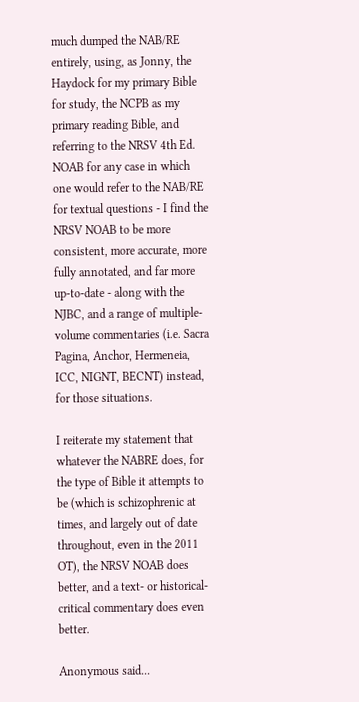much dumped the NAB/RE entirely, using, as Jonny, the Haydock for my primary Bible for study, the NCPB as my primary reading Bible, and referring to the NRSV 4th Ed. NOAB for any case in which one would refer to the NAB/RE for textual questions - I find the NRSV NOAB to be more consistent, more accurate, more fully annotated, and far more up-to-date - along with the NJBC, and a range of multiple-volume commentaries (i.e. Sacra Pagina, Anchor, Hermeneia, ICC, NIGNT, BECNT) instead, for those situations.

I reiterate my statement that whatever the NABRE does, for the type of Bible it attempts to be (which is schizophrenic at times, and largely out of date throughout, even in the 2011 OT), the NRSV NOAB does better, and a text- or historical-critical commentary does even better.

Anonymous said...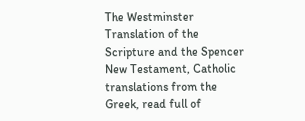The Westminster Translation of the Scripture and the Spencer New Testament, Catholic translations from the Greek, read full of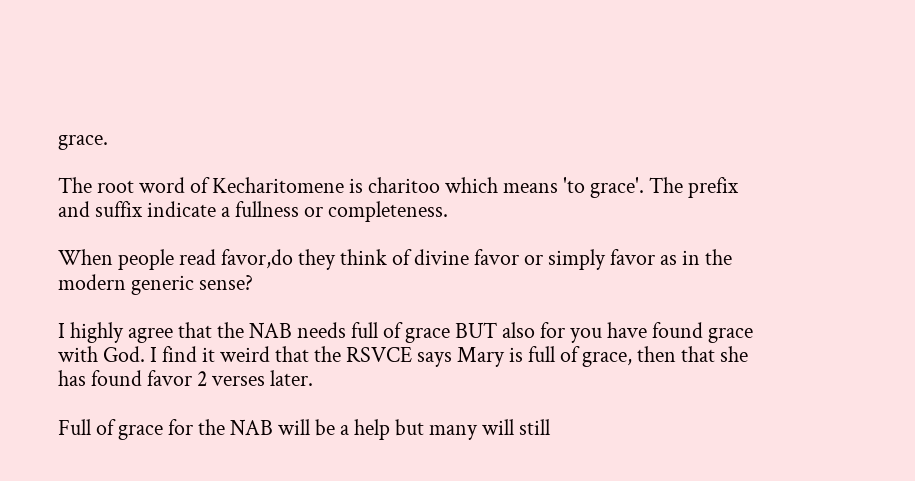grace.

The root word of Kecharitomene is charitoo which means 'to grace'. The prefix and suffix indicate a fullness or completeness.

When people read favor,do they think of divine favor or simply favor as in the modern generic sense?

I highly agree that the NAB needs full of grace BUT also for you have found grace with God. I find it weird that the RSVCE says Mary is full of grace, then that she has found favor 2 verses later.

Full of grace for the NAB will be a help but many will still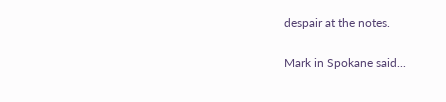despair at the notes.

Mark in Spokane said...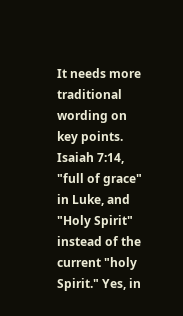It needs more traditional wording on key points. Isaiah 7:14, "full of grace" in Luke, and "Holy Spirit" instead of the current "holy Spirit." Yes, in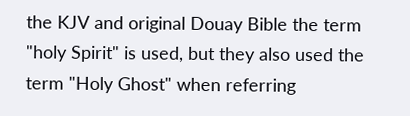the KJV and original Douay Bible the term "holy Spirit" is used, but they also used the term "Holy Ghost" when referring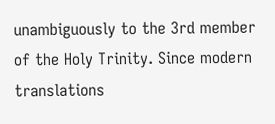unambiguously to the 3rd member of the Holy Trinity. Since modern translations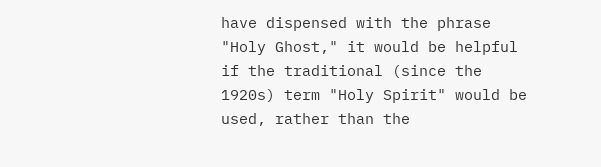have dispensed with the phrase "Holy Ghost," it would be helpful if the traditional (since the 1920s) term "Holy Spirit" would be used, rather than the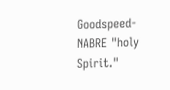Goodspeed-NABRE "holy Spirit."